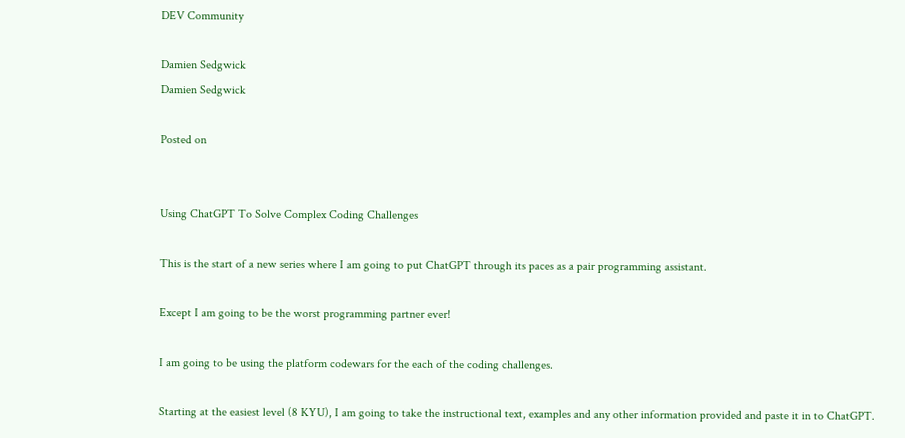DEV Community

Damien Sedgwick
Damien Sedgwick

Posted on


Using ChatGPT To Solve Complex Coding Challenges

This is the start of a new series where I am going to put ChatGPT through its paces as a pair programming assistant.

Except I am going to be the worst programming partner ever!

I am going to be using the platform codewars for the each of the coding challenges.

Starting at the easiest level (8 KYU), I am going to take the instructional text, examples and any other information provided and paste it in to ChatGPT.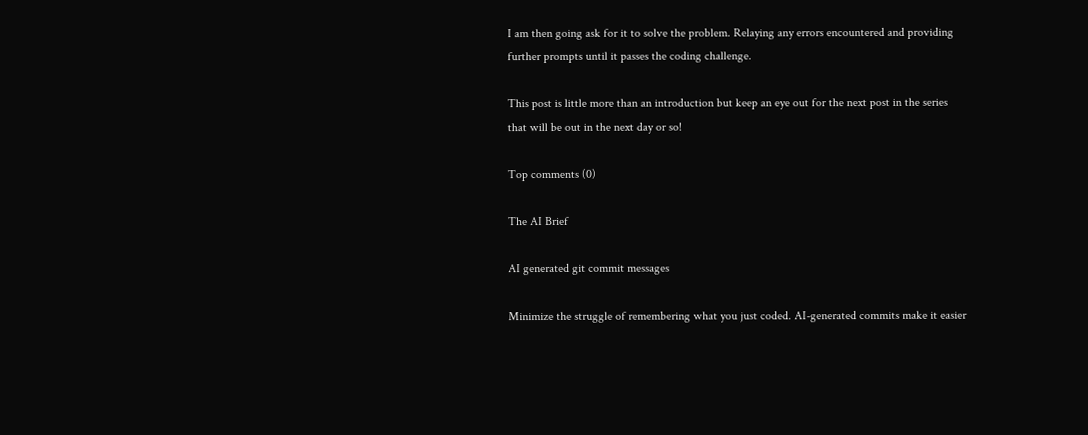I am then going ask for it to solve the problem. Relaying any errors encountered and providing further prompts until it passes the coding challenge.

This post is little more than an introduction but keep an eye out for the next post in the series that will be out in the next day or so!

Top comments (0)

The AI Brief

AI generated git commit messages

Minimize the struggle of remembering what you just coded. AI-generated commits make it easier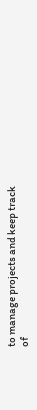to manage projects and keep track of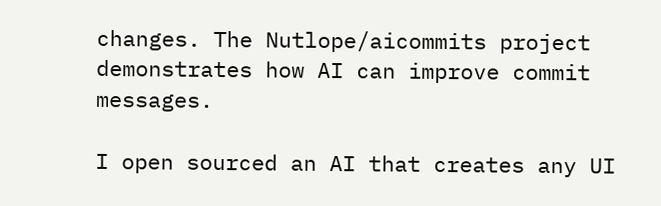changes. The Nutlope/aicommits project demonstrates how AI can improve commit messages.

I open sourced an AI that creates any UI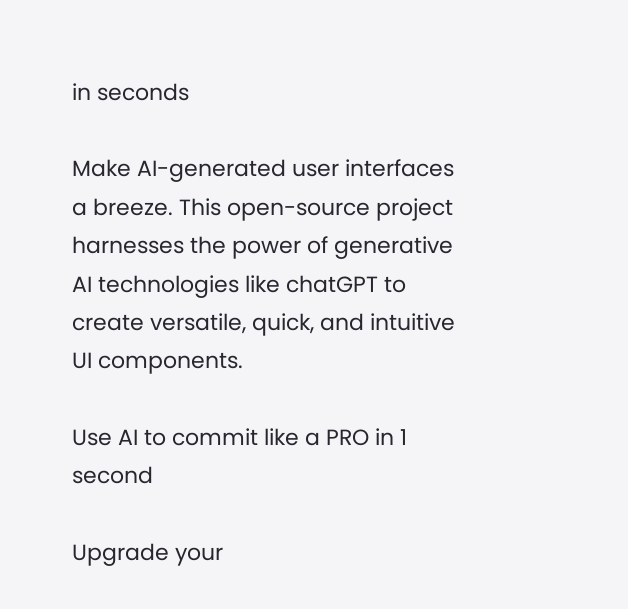in seconds

Make AI-generated user interfaces a breeze. This open-source project harnesses the power of generative AI technologies like chatGPT to create versatile, quick, and intuitive UI components.

Use AI to commit like a PRO in 1 second

Upgrade your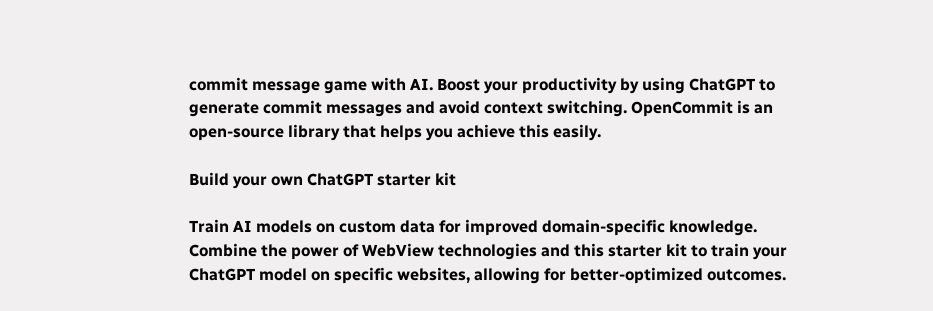commit message game with AI. Boost your productivity by using ChatGPT to generate commit messages and avoid context switching. OpenCommit is an open-source library that helps you achieve this easily.

Build your own ChatGPT starter kit

Train AI models on custom data for improved domain-specific knowledge. Combine the power of WebView technologies and this starter kit to train your ChatGPT model on specific websites, allowing for better-optimized outcomes.